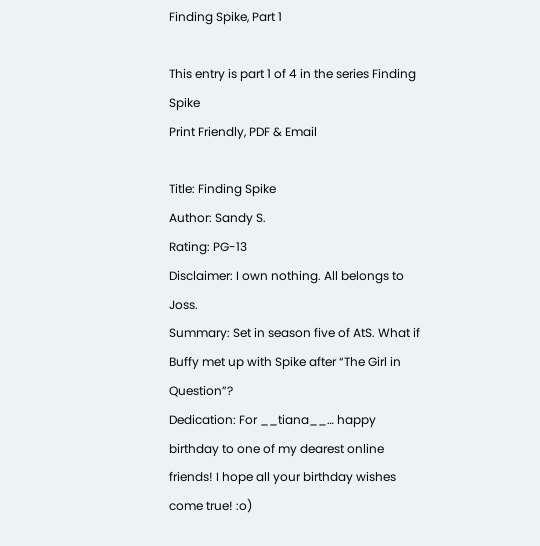Finding Spike, Part 1

This entry is part 1 of 4 in the series Finding Spike
Print Friendly, PDF & Email

Title: Finding Spike
Author: Sandy S.
Rating: PG-13
Disclaimer: I own nothing. All belongs to Joss.
Summary: Set in season five of AtS. What if Buffy met up with Spike after “The Girl in Question”?
Dedication: For __tiana__… happy birthday to one of my dearest online friends! I hope all your birthday wishes come true! :o)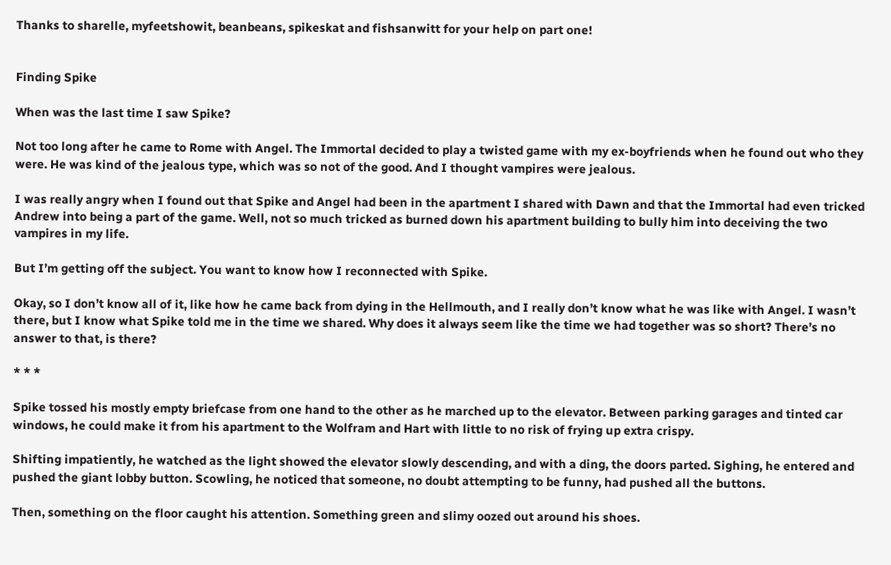Thanks to sharelle, myfeetshowit, beanbeans, spikeskat and fishsanwitt for your help on part one!


Finding Spike

When was the last time I saw Spike?

Not too long after he came to Rome with Angel. The Immortal decided to play a twisted game with my ex-boyfriends when he found out who they were. He was kind of the jealous type, which was so not of the good. And I thought vampires were jealous.

I was really angry when I found out that Spike and Angel had been in the apartment I shared with Dawn and that the Immortal had even tricked Andrew into being a part of the game. Well, not so much tricked as burned down his apartment building to bully him into deceiving the two vampires in my life.

But I’m getting off the subject. You want to know how I reconnected with Spike.

Okay, so I don’t know all of it, like how he came back from dying in the Hellmouth, and I really don’t know what he was like with Angel. I wasn’t there, but I know what Spike told me in the time we shared. Why does it always seem like the time we had together was so short? There’s no answer to that, is there?

* * *

Spike tossed his mostly empty briefcase from one hand to the other as he marched up to the elevator. Between parking garages and tinted car windows, he could make it from his apartment to the Wolfram and Hart with little to no risk of frying up extra crispy.

Shifting impatiently, he watched as the light showed the elevator slowly descending, and with a ding, the doors parted. Sighing, he entered and pushed the giant lobby button. Scowling, he noticed that someone, no doubt attempting to be funny, had pushed all the buttons.

Then, something on the floor caught his attention. Something green and slimy oozed out around his shoes.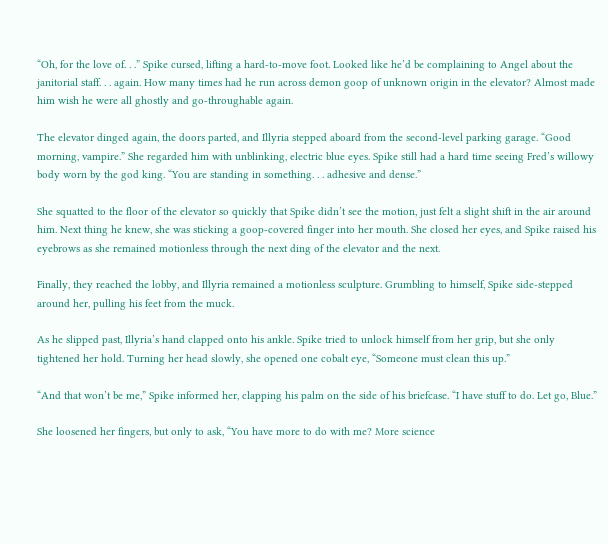“Oh, for the love of. . .” Spike cursed, lifting a hard-to-move foot. Looked like he’d be complaining to Angel about the janitorial staff. . . again. How many times had he run across demon goop of unknown origin in the elevator? Almost made him wish he were all ghostly and go-throughable again.

The elevator dinged again, the doors parted, and Illyria stepped aboard from the second-level parking garage. “Good morning, vampire.” She regarded him with unblinking, electric blue eyes. Spike still had a hard time seeing Fred’s willowy body worn by the god king. “You are standing in something. . . adhesive and dense.”

She squatted to the floor of the elevator so quickly that Spike didn’t see the motion, just felt a slight shift in the air around him. Next thing he knew, she was sticking a goop-covered finger into her mouth. She closed her eyes, and Spike raised his eyebrows as she remained motionless through the next ding of the elevator and the next.

Finally, they reached the lobby, and Illyria remained a motionless sculpture. Grumbling to himself, Spike side-stepped around her, pulling his feet from the muck.

As he slipped past, Illyria’s hand clapped onto his ankle. Spike tried to unlock himself from her grip, but she only tightened her hold. Turning her head slowly, she opened one cobalt eye, “Someone must clean this up.”

“And that won’t be me,” Spike informed her, clapping his palm on the side of his briefcase. “I have stuff to do. Let go, Blue.”

She loosened her fingers, but only to ask, “You have more to do with me? More science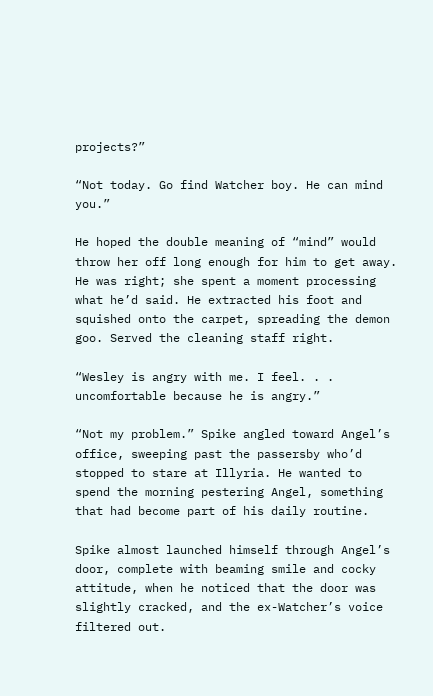projects?”

“Not today. Go find Watcher boy. He can mind you.”

He hoped the double meaning of “mind” would throw her off long enough for him to get away. He was right; she spent a moment processing what he’d said. He extracted his foot and squished onto the carpet, spreading the demon goo. Served the cleaning staff right.

“Wesley is angry with me. I feel. . . uncomfortable because he is angry.”

“Not my problem.” Spike angled toward Angel’s office, sweeping past the passersby who’d stopped to stare at Illyria. He wanted to spend the morning pestering Angel, something that had become part of his daily routine.

Spike almost launched himself through Angel’s door, complete with beaming smile and cocky attitude, when he noticed that the door was slightly cracked, and the ex-Watcher’s voice filtered out.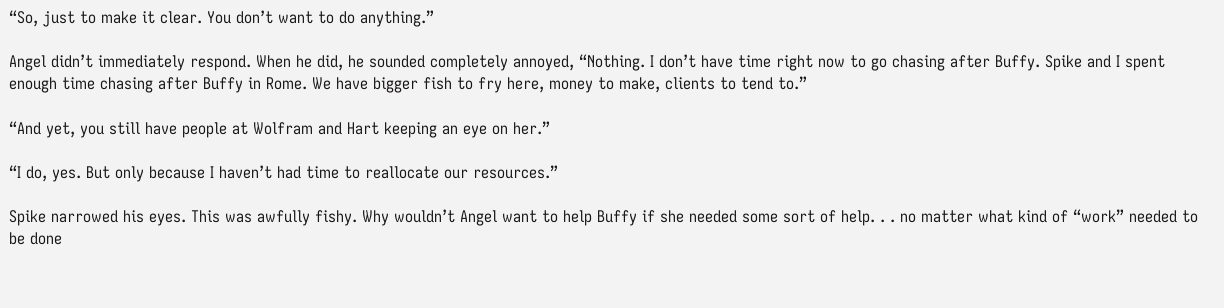“So, just to make it clear. You don’t want to do anything.”

Angel didn’t immediately respond. When he did, he sounded completely annoyed, “Nothing. I don’t have time right now to go chasing after Buffy. Spike and I spent enough time chasing after Buffy in Rome. We have bigger fish to fry here, money to make, clients to tend to.”

“And yet, you still have people at Wolfram and Hart keeping an eye on her.”

“I do, yes. But only because I haven’t had time to reallocate our resources.”

Spike narrowed his eyes. This was awfully fishy. Why wouldn’t Angel want to help Buffy if she needed some sort of help. . . no matter what kind of “work” needed to be done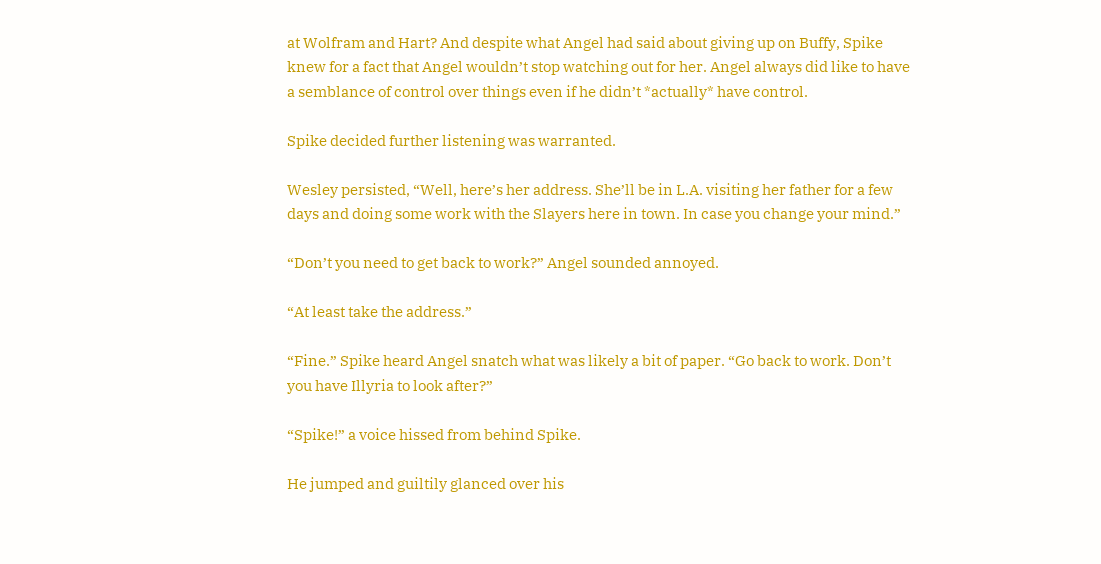at Wolfram and Hart? And despite what Angel had said about giving up on Buffy, Spike knew for a fact that Angel wouldn’t stop watching out for her. Angel always did like to have a semblance of control over things even if he didn’t *actually* have control.

Spike decided further listening was warranted.

Wesley persisted, “Well, here’s her address. She’ll be in L.A. visiting her father for a few days and doing some work with the Slayers here in town. In case you change your mind.”

“Don’t you need to get back to work?” Angel sounded annoyed.

“At least take the address.”

“Fine.” Spike heard Angel snatch what was likely a bit of paper. “Go back to work. Don’t you have Illyria to look after?”

“Spike!” a voice hissed from behind Spike.

He jumped and guiltily glanced over his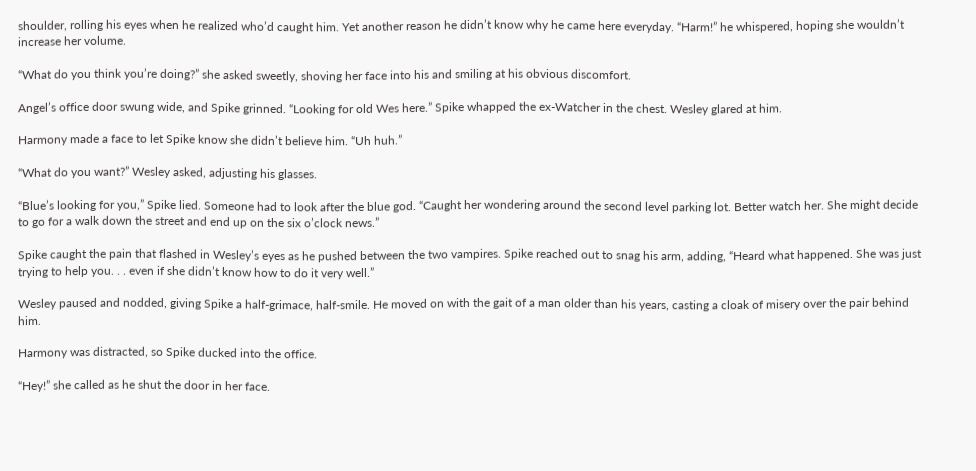shoulder, rolling his eyes when he realized who’d caught him. Yet another reason he didn’t know why he came here everyday. “Harm!” he whispered, hoping she wouldn’t increase her volume.

“What do you think you’re doing?” she asked sweetly, shoving her face into his and smiling at his obvious discomfort.

Angel’s office door swung wide, and Spike grinned. “Looking for old Wes here.” Spike whapped the ex-Watcher in the chest. Wesley glared at him.

Harmony made a face to let Spike know she didn’t believe him. “Uh huh.”

“What do you want?” Wesley asked, adjusting his glasses.

“Blue’s looking for you,” Spike lied. Someone had to look after the blue god. “Caught her wondering around the second level parking lot. Better watch her. She might decide to go for a walk down the street and end up on the six o’clock news.”

Spike caught the pain that flashed in Wesley’s eyes as he pushed between the two vampires. Spike reached out to snag his arm, adding, “Heard what happened. She was just trying to help you. . . even if she didn’t know how to do it very well.”

Wesley paused and nodded, giving Spike a half-grimace, half-smile. He moved on with the gait of a man older than his years, casting a cloak of misery over the pair behind him.

Harmony was distracted, so Spike ducked into the office.

“Hey!” she called as he shut the door in her face.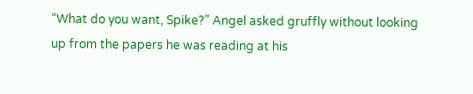“What do you want, Spike?” Angel asked gruffly without looking up from the papers he was reading at his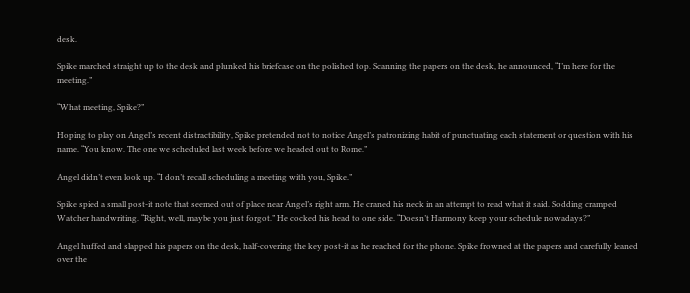desk.

Spike marched straight up to the desk and plunked his briefcase on the polished top. Scanning the papers on the desk, he announced, “I’m here for the meeting.”

“What meeting, Spike?”

Hoping to play on Angel’s recent distractibility, Spike pretended not to notice Angel’s patronizing habit of punctuating each statement or question with his name. “You know. The one we scheduled last week before we headed out to Rome.”

Angel didn’t even look up. “I don’t recall scheduling a meeting with you, Spike.”

Spike spied a small post-it note that seemed out of place near Angel’s right arm. He craned his neck in an attempt to read what it said. Sodding cramped Watcher handwriting. “Right, well, maybe you just forgot.” He cocked his head to one side. “Doesn’t Harmony keep your schedule nowadays?”

Angel huffed and slapped his papers on the desk, half-covering the key post-it as he reached for the phone. Spike frowned at the papers and carefully leaned over the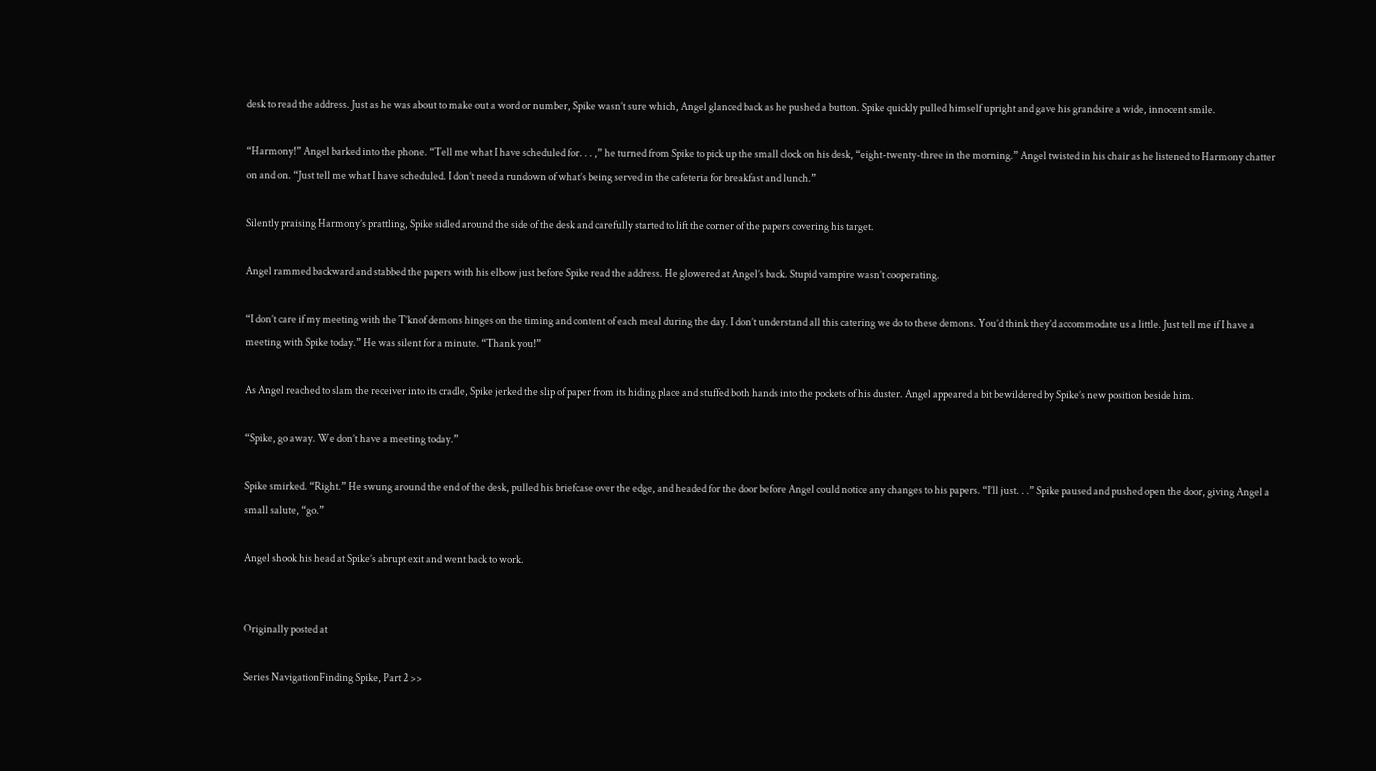desk to read the address. Just as he was about to make out a word or number, Spike wasn’t sure which, Angel glanced back as he pushed a button. Spike quickly pulled himself upright and gave his grandsire a wide, innocent smile.

“Harmony!” Angel barked into the phone. “Tell me what I have scheduled for. . . ,” he turned from Spike to pick up the small clock on his desk, “eight-twenty-three in the morning.” Angel twisted in his chair as he listened to Harmony chatter on and on. “Just tell me what I have scheduled. I don’t need a rundown of what’s being served in the cafeteria for breakfast and lunch.”

Silently praising Harmony’s prattling, Spike sidled around the side of the desk and carefully started to lift the corner of the papers covering his target.

Angel rammed backward and stabbed the papers with his elbow just before Spike read the address. He glowered at Angel’s back. Stupid vampire wasn’t cooperating.

“I don’t care if my meeting with the T’knof demons hinges on the timing and content of each meal during the day. I don’t understand all this catering we do to these demons. You’d think they’d accommodate us a little. Just tell me if I have a meeting with Spike today.” He was silent for a minute. “Thank you!”

As Angel reached to slam the receiver into its cradle, Spike jerked the slip of paper from its hiding place and stuffed both hands into the pockets of his duster. Angel appeared a bit bewildered by Spike’s new position beside him.

“Spike, go away. We don’t have a meeting today.”

Spike smirked. “Right.” He swung around the end of the desk, pulled his briefcase over the edge, and headed for the door before Angel could notice any changes to his papers. “I’ll just. . .” Spike paused and pushed open the door, giving Angel a small salute, “go.”

Angel shook his head at Spike’s abrupt exit and went back to work.


Originally posted at

Series NavigationFinding Spike, Part 2 >>